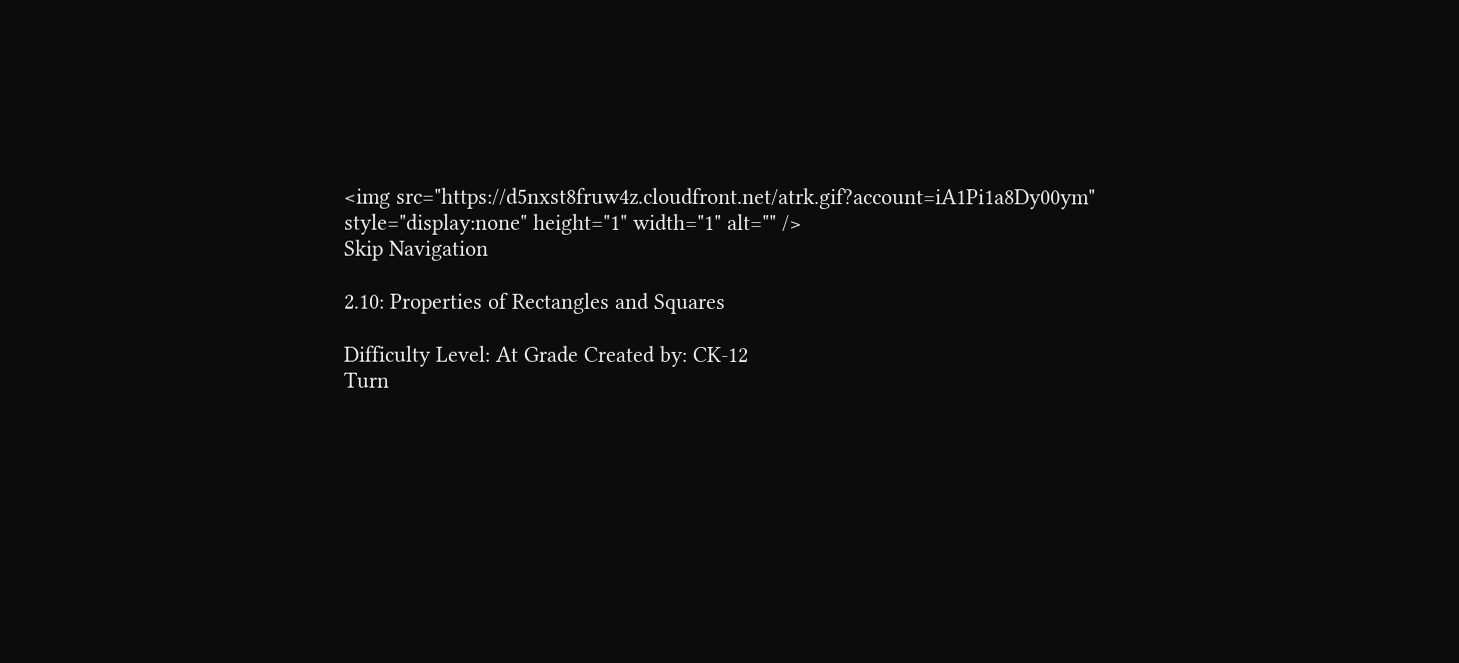<img src="https://d5nxst8fruw4z.cloudfront.net/atrk.gif?account=iA1Pi1a8Dy00ym" style="display:none" height="1" width="1" alt="" />
Skip Navigation

2.10: Properties of Rectangles and Squares

Difficulty Level: At Grade Created by: CK-12
Turn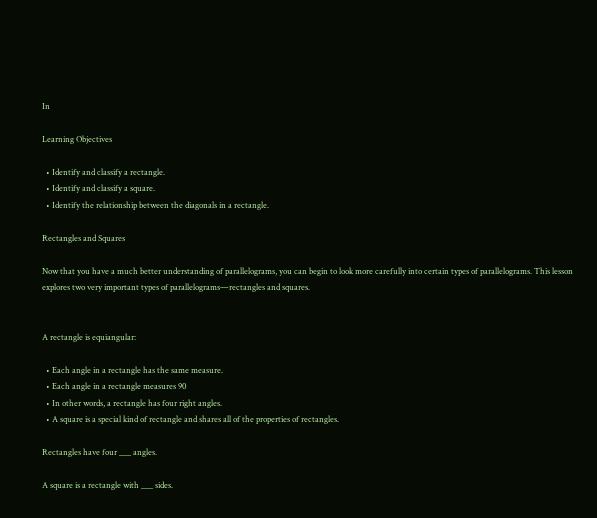In

Learning Objectives

  • Identify and classify a rectangle.
  • Identify and classify a square.
  • Identify the relationship between the diagonals in a rectangle.

Rectangles and Squares

Now that you have a much better understanding of parallelograms, you can begin to look more carefully into certain types of parallelograms. This lesson explores two very important types of parallelograms—rectangles and squares.


A rectangle is equiangular:

  • Each angle in a rectangle has the same measure.
  • Each angle in a rectangle measures 90
  • In other words, a rectangle has four right angles.
  • A square is a special kind of rectangle and shares all of the properties of rectangles.

Rectangles have four ___ angles.

A square is a rectangle with ___ sides.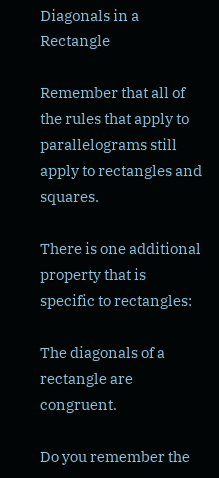Diagonals in a Rectangle

Remember that all of the rules that apply to parallelograms still apply to rectangles and squares.

There is one additional property that is specific to rectangles:

The diagonals of a rectangle are congruent.

Do you remember the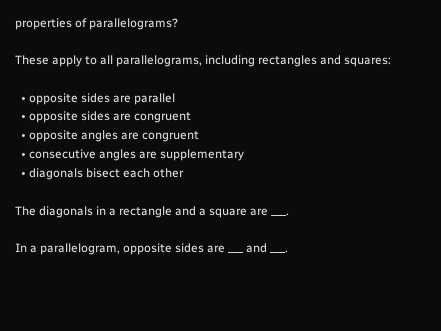properties of parallelograms?

These apply to all parallelograms, including rectangles and squares:

  • opposite sides are parallel
  • opposite sides are congruent
  • opposite angles are congruent
  • consecutive angles are supplementary
  • diagonals bisect each other

The diagonals in a rectangle and a square are ___.

In a parallelogram, opposite sides are ___ and ___.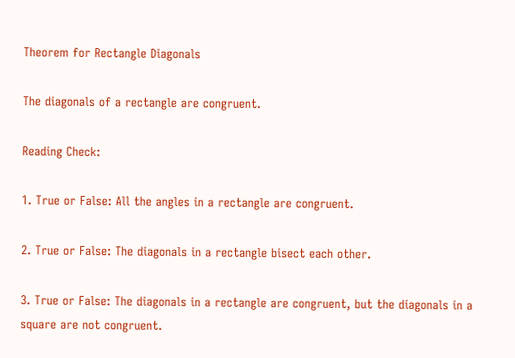Theorem for Rectangle Diagonals

The diagonals of a rectangle are congruent.

Reading Check:

1. True or False: All the angles in a rectangle are congruent.

2. True or False: The diagonals in a rectangle bisect each other.

3. True or False: The diagonals in a rectangle are congruent, but the diagonals in a square are not congruent.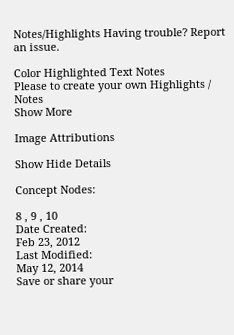Notes/Highlights Having trouble? Report an issue.

Color Highlighted Text Notes
Please to create your own Highlights / Notes
Show More

Image Attributions

Show Hide Details

Concept Nodes:

8 , 9 , 10
Date Created:
Feb 23, 2012
Last Modified:
May 12, 2014
Save or share your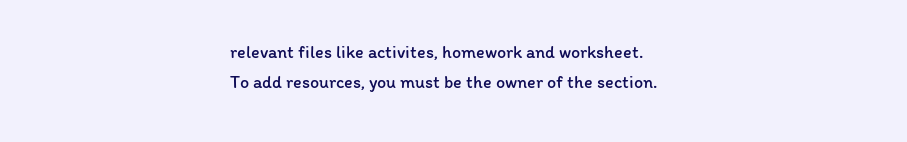relevant files like activites, homework and worksheet.
To add resources, you must be the owner of the section.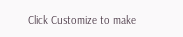Click Customize to make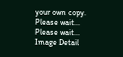your own copy.
Please wait...
Please wait...
Image Detail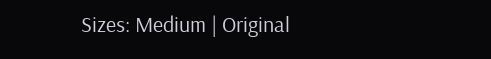Sizes: Medium | Original